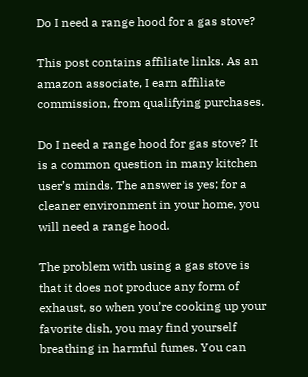Do I need a range hood for a gas stove?

This post contains affiliate links. As an amazon associate, I earn affiliate commission, from qualifying purchases.

Do I need a range hood for gas stove? It is a common question in many kitchen user’s minds. The answer is yes; for a cleaner environment in your home, you will need a range hood.

The problem with using a gas stove is that it does not produce any form of exhaust, so when you’re cooking up your favorite dish, you may find yourself breathing in harmful fumes. You can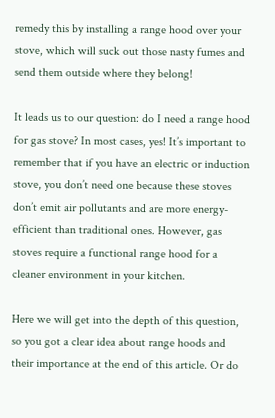remedy this by installing a range hood over your stove, which will suck out those nasty fumes and send them outside where they belong!

It leads us to our question: do I need a range hood for gas stove? In most cases, yes! It’s important to remember that if you have an electric or induction stove, you don’t need one because these stoves don’t emit air pollutants and are more energy-efficient than traditional ones. However, gas stoves require a functional range hood for a cleaner environment in your kitchen.

Here we will get into the depth of this question, so you got a clear idea about range hoods and their importance at the end of this article. Or do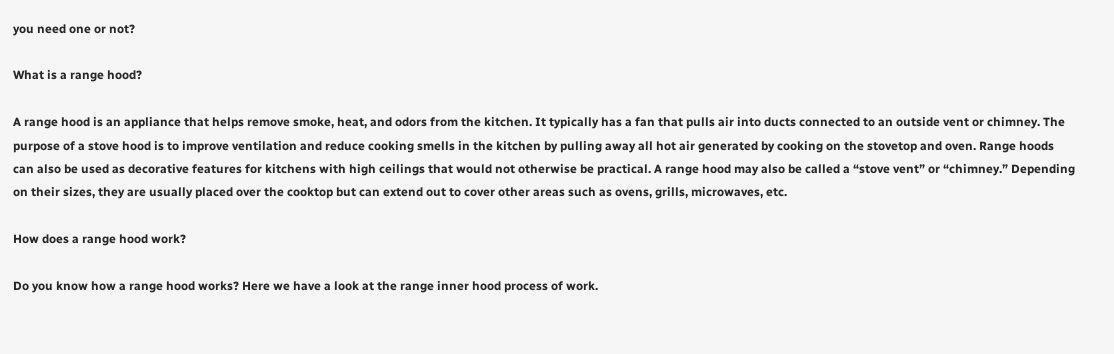you need one or not?

What is a range hood?

A range hood is an appliance that helps remove smoke, heat, and odors from the kitchen. It typically has a fan that pulls air into ducts connected to an outside vent or chimney. The purpose of a stove hood is to improve ventilation and reduce cooking smells in the kitchen by pulling away all hot air generated by cooking on the stovetop and oven. Range hoods can also be used as decorative features for kitchens with high ceilings that would not otherwise be practical. A range hood may also be called a “stove vent” or “chimney.” Depending on their sizes, they are usually placed over the cooktop but can extend out to cover other areas such as ovens, grills, microwaves, etc.

How does a range hood work?

Do you know how a range hood works? Here we have a look at the range inner hood process of work.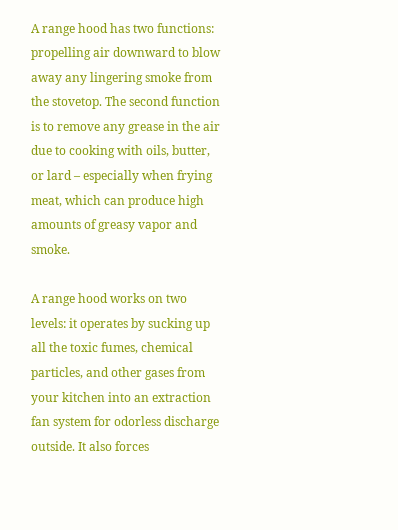A range hood has two functions: propelling air downward to blow away any lingering smoke from the stovetop. The second function is to remove any grease in the air due to cooking with oils, butter, or lard – especially when frying meat, which can produce high amounts of greasy vapor and smoke.

A range hood works on two levels: it operates by sucking up all the toxic fumes, chemical particles, and other gases from your kitchen into an extraction fan system for odorless discharge outside. It also forces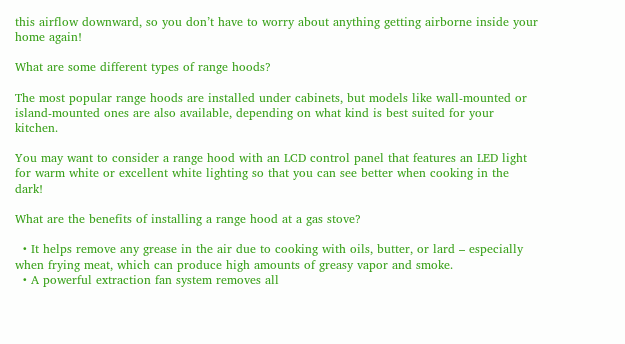this airflow downward, so you don’t have to worry about anything getting airborne inside your home again!

What are some different types of range hoods?

The most popular range hoods are installed under cabinets, but models like wall-mounted or island-mounted ones are also available, depending on what kind is best suited for your kitchen.

You may want to consider a range hood with an LCD control panel that features an LED light for warm white or excellent white lighting so that you can see better when cooking in the dark!

What are the benefits of installing a range hood at a gas stove?

  • It helps remove any grease in the air due to cooking with oils, butter, or lard – especially when frying meat, which can produce high amounts of greasy vapor and smoke.
  • A powerful extraction fan system removes all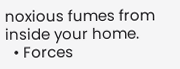noxious fumes from inside your home.
  • Forces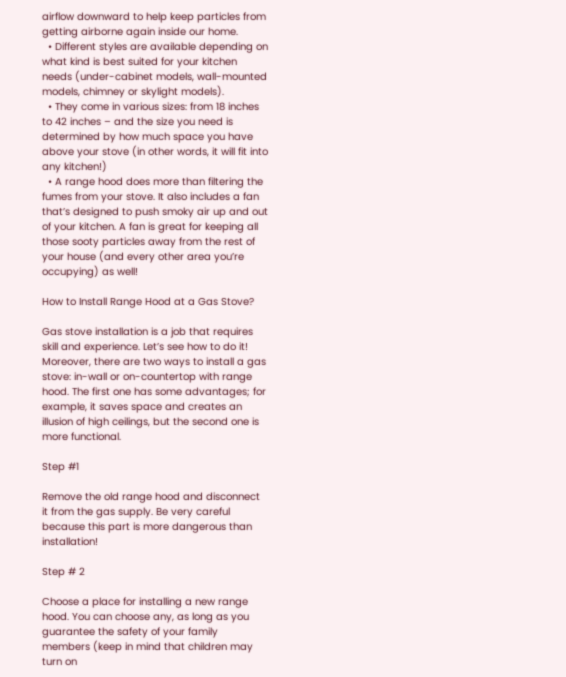airflow downward to help keep particles from getting airborne again inside our home.
  • Different styles are available depending on what kind is best suited for your kitchen needs (under-cabinet models, wall-mounted models, chimney or skylight models).
  • They come in various sizes: from 18 inches to 42 inches – and the size you need is determined by how much space you have above your stove (in other words, it will fit into any kitchen!)
  • A range hood does more than filtering the fumes from your stove. It also includes a fan that’s designed to push smoky air up and out of your kitchen. A fan is great for keeping all those sooty particles away from the rest of your house (and every other area you’re occupying) as well!

How to Install Range Hood at a Gas Stove?

Gas stove installation is a job that requires skill and experience. Let’s see how to do it! Moreover, there are two ways to install a gas stove: in-wall or on-countertop with range hood. The first one has some advantages; for example, it saves space and creates an illusion of high ceilings, but the second one is more functional.

Step #1

Remove the old range hood and disconnect it from the gas supply. Be very careful because this part is more dangerous than installation!

Step # 2

Choose a place for installing a new range hood. You can choose any, as long as you guarantee the safety of your family members (keep in mind that children may turn on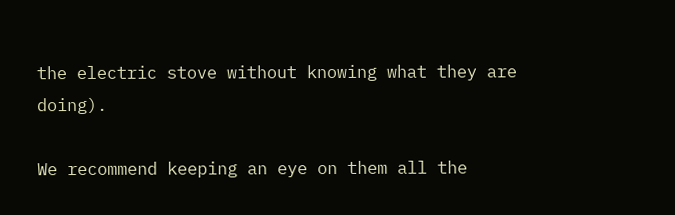the electric stove without knowing what they are doing).

We recommend keeping an eye on them all the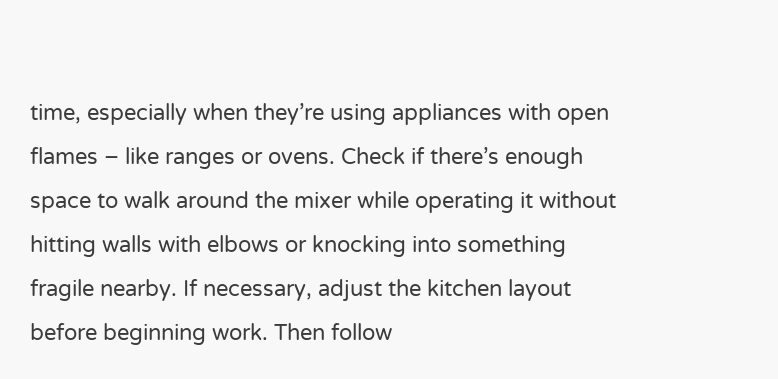time, especially when they’re using appliances with open flames – like ranges or ovens. Check if there’s enough space to walk around the mixer while operating it without hitting walls with elbows or knocking into something fragile nearby. If necessary, adjust the kitchen layout before beginning work. Then follow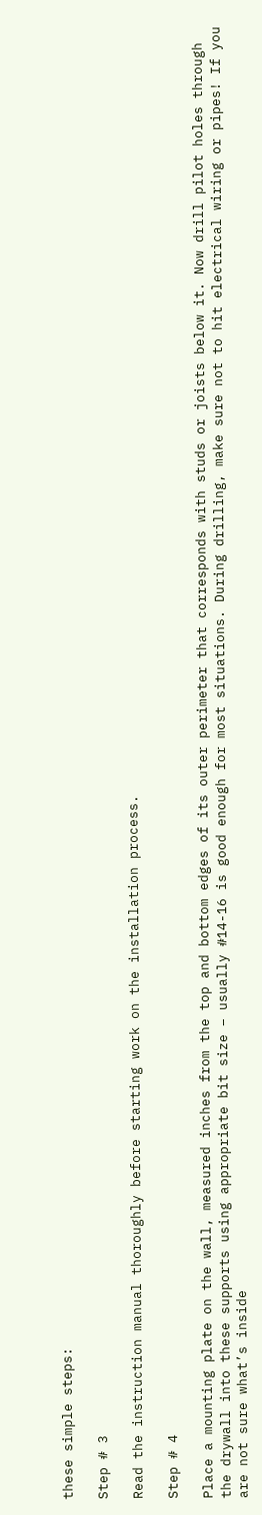these simple steps:

Step # 3

Read the instruction manual thoroughly before starting work on the installation process.

Step # 4

Place a mounting plate on the wall, measured inches from the top and bottom edges of its outer perimeter that corresponds with studs or joists below it. Now drill pilot holes through the drywall into these supports using appropriate bit size – usually #14-16 is good enough for most situations. During drilling, make sure not to hit electrical wiring or pipes! If you are not sure what’s inside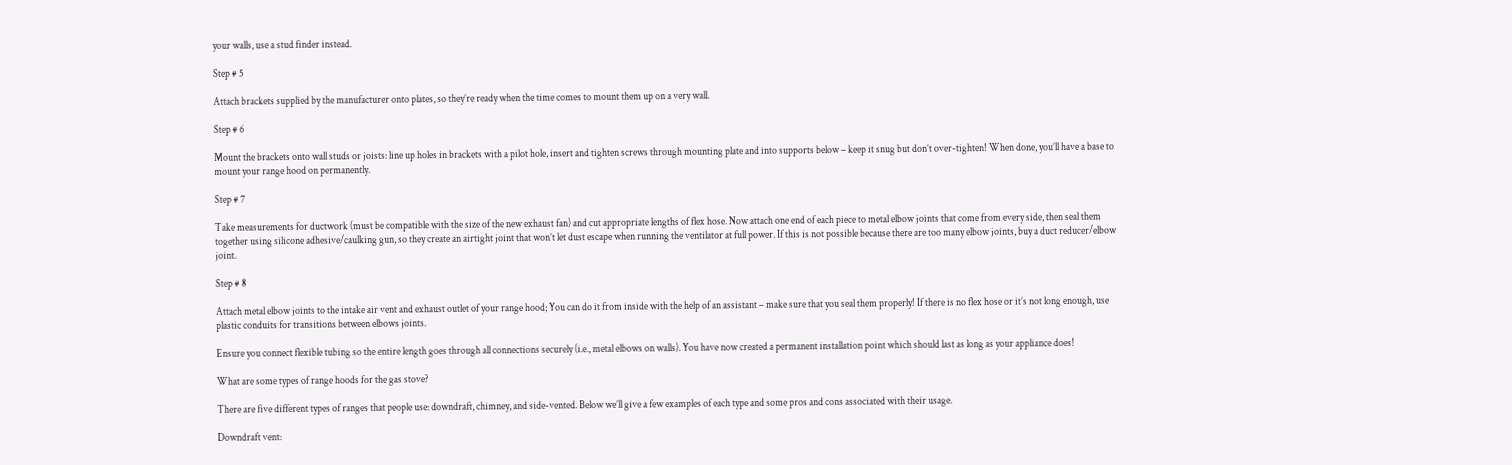your walls, use a stud finder instead.

Step # 5

Attach brackets supplied by the manufacturer onto plates, so they’re ready when the time comes to mount them up on a very wall.

Step # 6

Mount the brackets onto wall studs or joists: line up holes in brackets with a pilot hole, insert and tighten screws through mounting plate and into supports below – keep it snug but don’t over-tighten! When done, you’ll have a base to mount your range hood on permanently.

Step # 7

Take measurements for ductwork (must be compatible with the size of the new exhaust fan) and cut appropriate lengths of flex hose. Now attach one end of each piece to metal elbow joints that come from every side, then seal them together using silicone adhesive/caulking gun, so they create an airtight joint that won’t let dust escape when running the ventilator at full power. If this is not possible because there are too many elbow joints, buy a duct reducer/elbow joint.

Step # 8

Attach metal elbow joints to the intake air vent and exhaust outlet of your range hood; You can do it from inside with the help of an assistant – make sure that you seal them properly! If there is no flex hose or it’s not long enough, use plastic conduits for transitions between elbows joints.

Ensure you connect flexible tubing so the entire length goes through all connections securely (i.e., metal elbows on walls). You have now created a permanent installation point which should last as long as your appliance does!

What are some types of range hoods for the gas stove?

There are five different types of ranges that people use: downdraft, chimney, and side-vented. Below we’ll give a few examples of each type and some pros and cons associated with their usage.

Downdraft vent: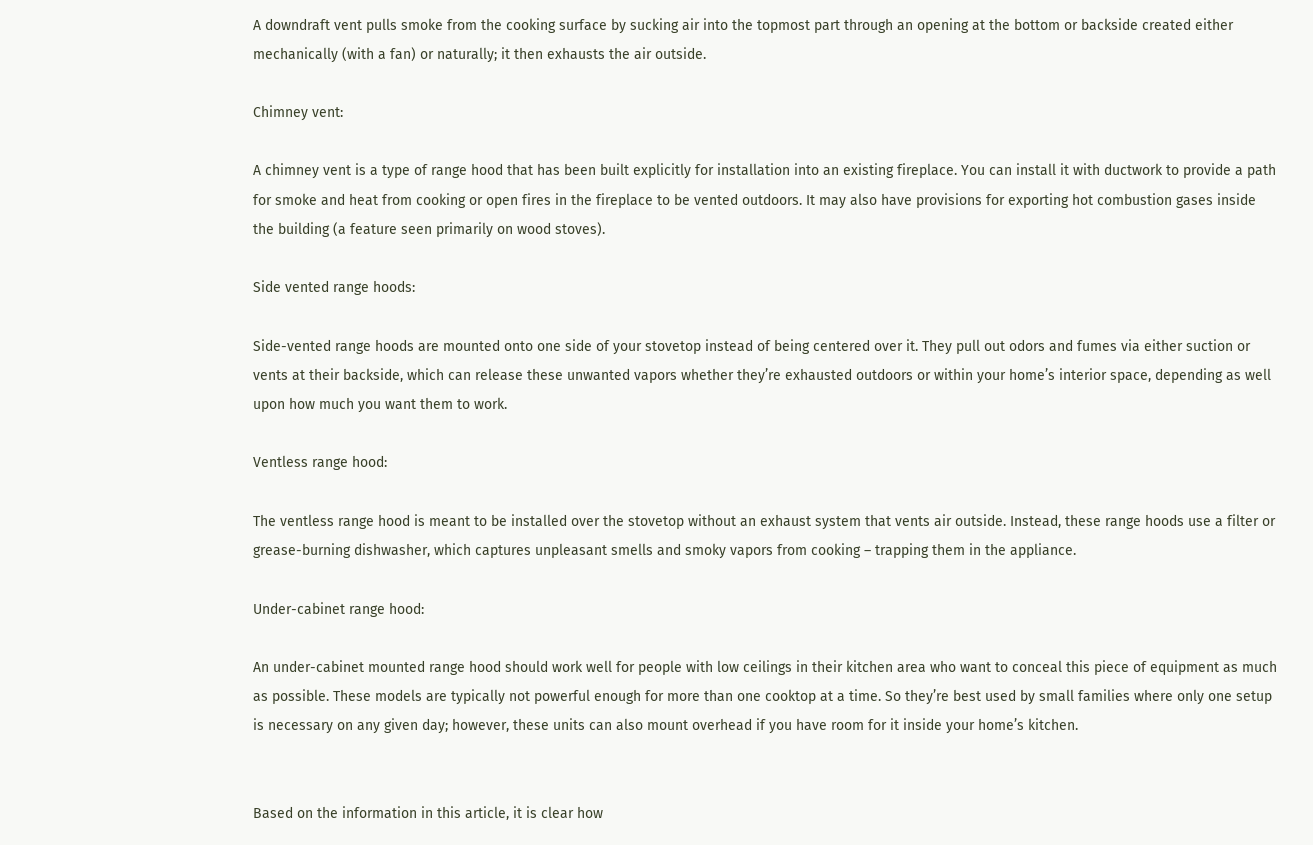A downdraft vent pulls smoke from the cooking surface by sucking air into the topmost part through an opening at the bottom or backside created either mechanically (with a fan) or naturally; it then exhausts the air outside.

Chimney vent:

A chimney vent is a type of range hood that has been built explicitly for installation into an existing fireplace. You can install it with ductwork to provide a path for smoke and heat from cooking or open fires in the fireplace to be vented outdoors. It may also have provisions for exporting hot combustion gases inside the building (a feature seen primarily on wood stoves).

Side vented range hoods:

Side-vented range hoods are mounted onto one side of your stovetop instead of being centered over it. They pull out odors and fumes via either suction or vents at their backside, which can release these unwanted vapors whether they’re exhausted outdoors or within your home’s interior space, depending as well upon how much you want them to work.

Ventless range hood:

The ventless range hood is meant to be installed over the stovetop without an exhaust system that vents air outside. Instead, these range hoods use a filter or grease-burning dishwasher, which captures unpleasant smells and smoky vapors from cooking – trapping them in the appliance.

Under-cabinet range hood:

An under-cabinet mounted range hood should work well for people with low ceilings in their kitchen area who want to conceal this piece of equipment as much as possible. These models are typically not powerful enough for more than one cooktop at a time. So they’re best used by small families where only one setup is necessary on any given day; however, these units can also mount overhead if you have room for it inside your home’s kitchen.


Based on the information in this article, it is clear how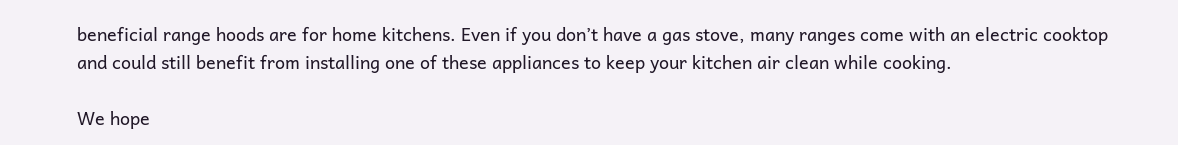beneficial range hoods are for home kitchens. Even if you don’t have a gas stove, many ranges come with an electric cooktop and could still benefit from installing one of these appliances to keep your kitchen air clean while cooking.

We hope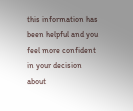this information has been helpful and you feel more confident in your decision about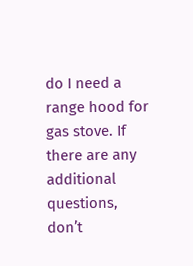do I need a range hood for gas stove. If there are any additional questions, don’t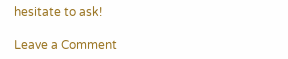hesitate to ask!

Leave a Comment